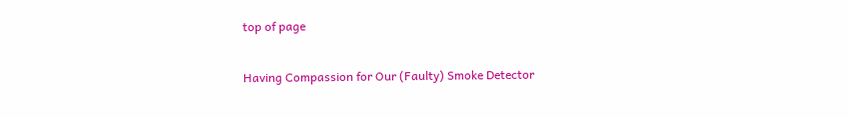top of page

Having Compassion for Our (Faulty) Smoke Detector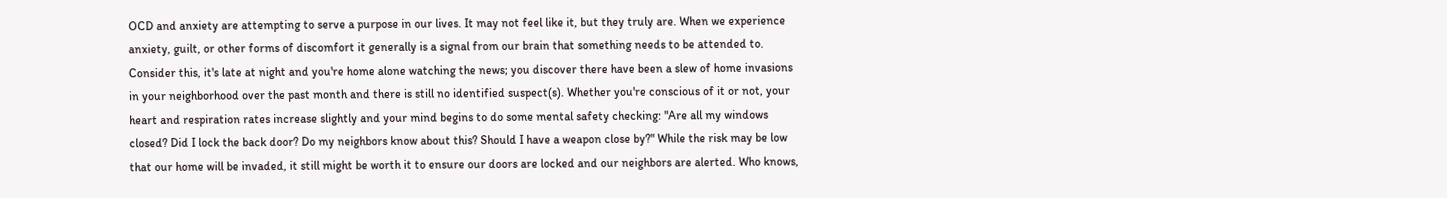OCD and anxiety are attempting to serve a purpose in our lives. It may not feel like it, but they truly are. When we experience anxiety, guilt, or other forms of discomfort it generally is a signal from our brain that something needs to be attended to. Consider this, it's late at night and you're home alone watching the news; you discover there have been a slew of home invasions in your neighborhood over the past month and there is still no identified suspect(s). Whether you're conscious of it or not, your heart and respiration rates increase slightly and your mind begins to do some mental safety checking: "Are all my windows closed? Did I lock the back door? Do my neighbors know about this? Should I have a weapon close by?" While the risk may be low that our home will be invaded, it still might be worth it to ensure our doors are locked and our neighbors are alerted. Who knows,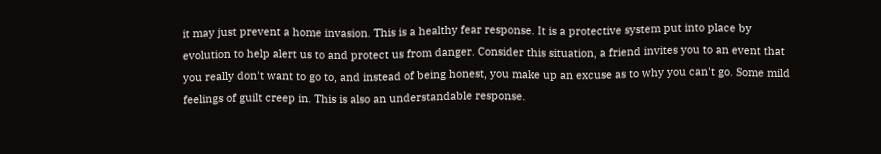it may just prevent a home invasion. This is a healthy fear response. It is a protective system put into place by evolution to help alert us to and protect us from danger. Consider this situation, a friend invites you to an event that you really don't want to go to, and instead of being honest, you make up an excuse as to why you can't go. Some mild feelings of guilt creep in. This is also an understandable response.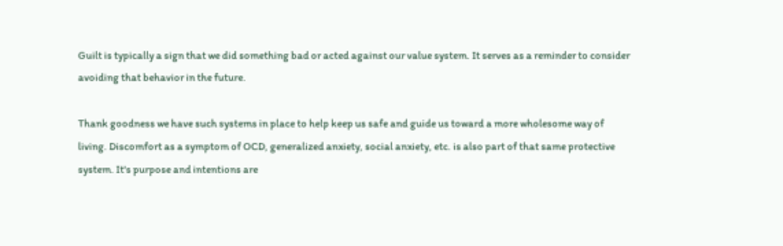Guilt is typically a sign that we did something bad or acted against our value system. It serves as a reminder to consider avoiding that behavior in the future.

Thank goodness we have such systems in place to help keep us safe and guide us toward a more wholesome way of living. Discomfort as a symptom of OCD, generalized anxiety, social anxiety, etc. is also part of that same protective system. It's purpose and intentions are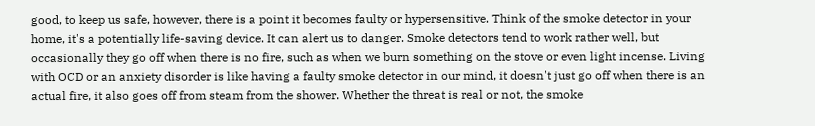good, to keep us safe, however, there is a point it becomes faulty or hypersensitive. Think of the smoke detector in your home, it's a potentially life-saving device. It can alert us to danger. Smoke detectors tend to work rather well, but occasionally they go off when there is no fire, such as when we burn something on the stove or even light incense. Living with OCD or an anxiety disorder is like having a faulty smoke detector in our mind, it doesn't just go off when there is an actual fire, it also goes off from steam from the shower. Whether the threat is real or not, the smoke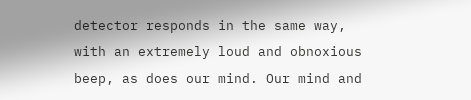detector responds in the same way, with an extremely loud and obnoxious beep, as does our mind. Our mind and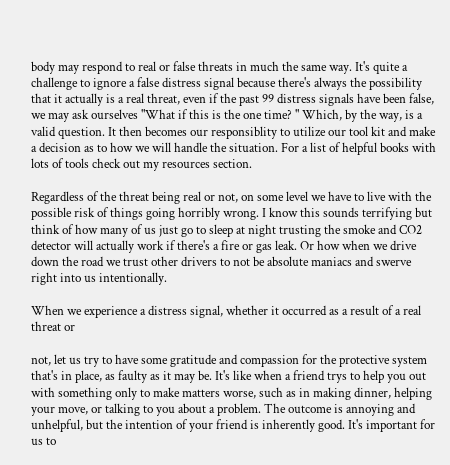body may respond to real or false threats in much the same way. It's quite a challenge to ignore a false distress signal because there's always the possibility that it actually is a real threat, even if the past 99 distress signals have been false, we may ask ourselves "What if this is the one time? " Which, by the way, is a valid question. It then becomes our responsiblity to utilize our tool kit and make a decision as to how we will handle the situation. For a list of helpful books with lots of tools check out my resources section.

Regardless of the threat being real or not, on some level we have to live with the possible risk of things going horribly wrong. I know this sounds terrifying but think of how many of us just go to sleep at night trusting the smoke and CO2 detector will actually work if there's a fire or gas leak. Or how when we drive down the road we trust other drivers to not be absolute maniacs and swerve right into us intentionally.

When we experience a distress signal, whether it occurred as a result of a real threat or

not, let us try to have some gratitude and compassion for the protective system that's in place, as faulty as it may be. It's like when a friend trys to help you out with something only to make matters worse, such as in making dinner, helping your move, or talking to you about a problem. The outcome is annoying and unhelpful, but the intention of your friend is inherently good. It's important for us to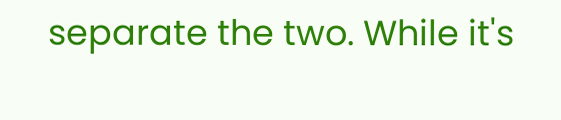separate the two. While it's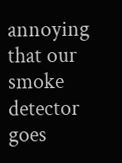annoying that our smoke detector goes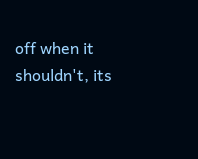off when it shouldn't, its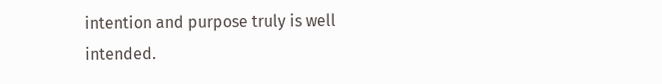intention and purpose truly is well intended.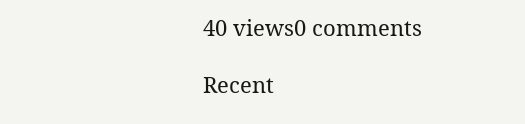40 views0 comments

Recent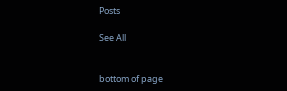Posts

See All


bottom of page